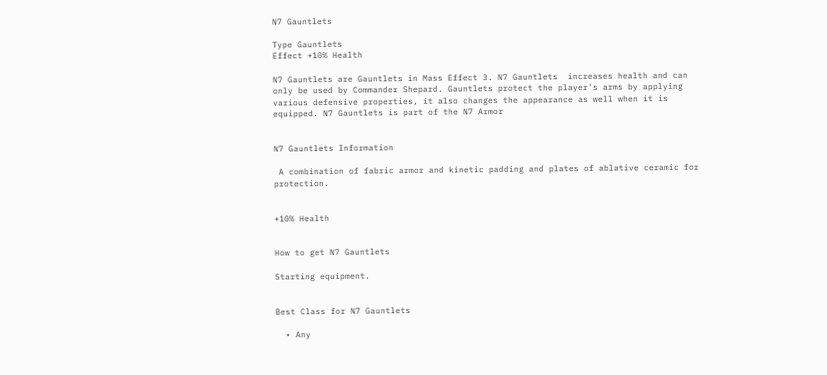N7 Gauntlets

Type Gauntlets
Effect +10% Health

N7 Gauntlets are Gauntlets in Mass Effect 3. N7 Gauntlets  increases health and can only be used by Commander Shepard. Gauntlets protect the player's arms by applying various defensive properties, it also changes the appearance as well when it is equipped. N7 Gauntlets is part of the N7 Armor


N7 Gauntlets Information

 A combination of fabric armor and kinetic padding and plates of ablative ceramic for protection.


+10% Health


How to get N7 Gauntlets

Starting equipment.


Best Class for N7 Gauntlets

  • Any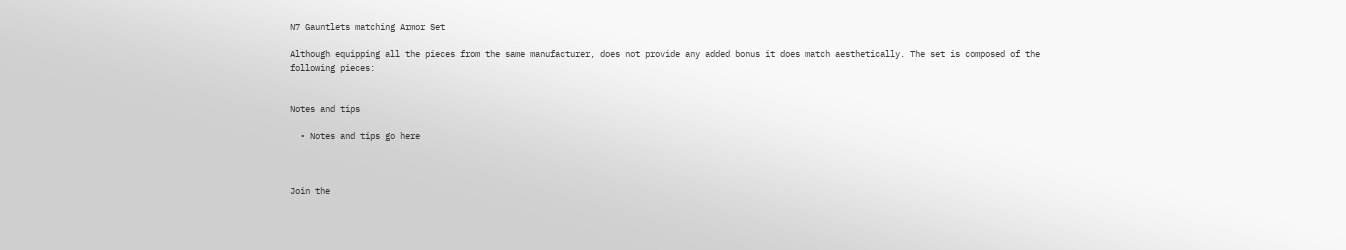N7 Gauntlets matching Armor Set

Although equipping all the pieces from the same manufacturer, does not provide any added bonus it does match aesthetically. The set is composed of the following pieces:


Notes and tips

  • Notes and tips go here



Join the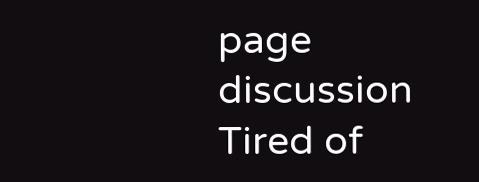page discussion Tired of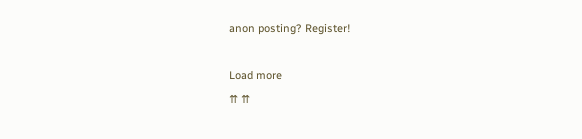anon posting? Register!

Load more
⇈ ⇈